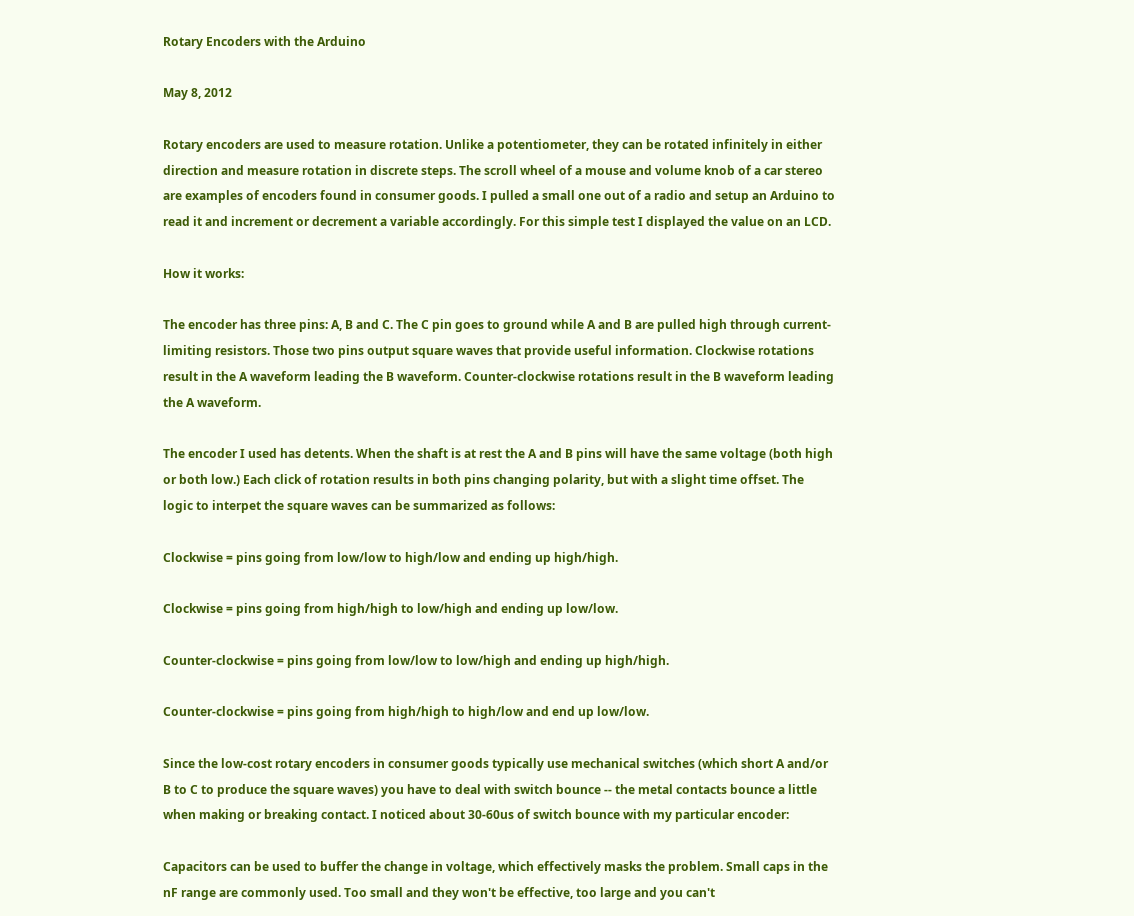Rotary Encoders with the Arduino

May 8, 2012

Rotary encoders are used to measure rotation. Unlike a potentiometer, they can be rotated infinitely in either direction and measure rotation in discrete steps. The scroll wheel of a mouse and volume knob of a car stereo are examples of encoders found in consumer goods. I pulled a small one out of a radio and setup an Arduino to read it and increment or decrement a variable accordingly. For this simple test I displayed the value on an LCD.

How it works:

The encoder has three pins: A, B and C. The C pin goes to ground while A and B are pulled high through current-limiting resistors. Those two pins output square waves that provide useful information. Clockwise rotations result in the A waveform leading the B waveform. Counter-clockwise rotations result in the B waveform leading the A waveform.

The encoder I used has detents. When the shaft is at rest the A and B pins will have the same voltage (both high or both low.) Each click of rotation results in both pins changing polarity, but with a slight time offset. The logic to interpet the square waves can be summarized as follows:

Clockwise = pins going from low/low to high/low and ending up high/high.

Clockwise = pins going from high/high to low/high and ending up low/low.

Counter-clockwise = pins going from low/low to low/high and ending up high/high.

Counter-clockwise = pins going from high/high to high/low and end up low/low.

Since the low-cost rotary encoders in consumer goods typically use mechanical switches (which short A and/or B to C to produce the square waves) you have to deal with switch bounce -- the metal contacts bounce a little when making or breaking contact. I noticed about 30-60us of switch bounce with my particular encoder:

Capacitors can be used to buffer the change in voltage, which effectively masks the problem. Small caps in the nF range are commonly used. Too small and they won't be effective, too large and you can't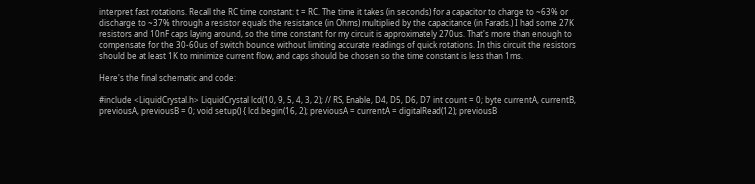interpret fast rotations. Recall the RC time constant: t = RC. The time it takes (in seconds) for a capacitor to charge to ~63% or discharge to ~37% through a resistor equals the resistance (in Ohms) multiplied by the capacitance (in Farads.) I had some 27K resistors and 10nF caps laying around, so the time constant for my circuit is approximately 270us. That's more than enough to compensate for the 30-60us of switch bounce without limiting accurate readings of quick rotations. In this circuit the resistors should be at least 1K to minimize current flow, and caps should be chosen so the time constant is less than 1ms.

Here's the final schematic and code:

#include <LiquidCrystal.h> LiquidCrystal lcd(10, 9, 5, 4, 3, 2); // RS, Enable, D4, D5, D6, D7 int count = 0; byte currentA, currentB, previousA, previousB = 0; void setup() { lcd.begin(16, 2); previousA = currentA = digitalRead(12); previousB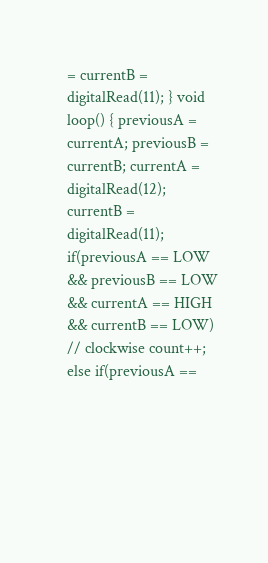= currentB = digitalRead(11); } void loop() { previousA = currentA; previousB = currentB; currentA = digitalRead(12); currentB = digitalRead(11); if(previousA == LOW && previousB == LOW && currentA == HIGH && currentB == LOW) // clockwise count++; else if(previousA ==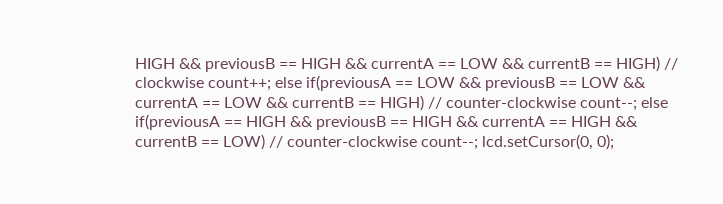HIGH && previousB == HIGH && currentA == LOW && currentB == HIGH) // clockwise count++; else if(previousA == LOW && previousB == LOW && currentA == LOW && currentB == HIGH) // counter-clockwise count--; else if(previousA == HIGH && previousB == HIGH && currentA == HIGH && currentB == LOW) // counter-clockwise count--; lcd.setCursor(0, 0);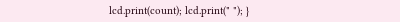lcd.print(count); lcd.print(" "); }